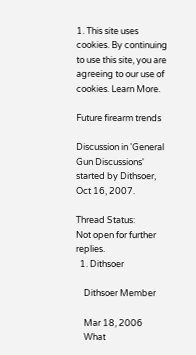1. This site uses cookies. By continuing to use this site, you are agreeing to our use of cookies. Learn More.

Future firearm trends

Discussion in 'General Gun Discussions' started by Dithsoer, Oct 16, 2007.

Thread Status:
Not open for further replies.
  1. Dithsoer

    Dithsoer Member

    Mar 18, 2006
    What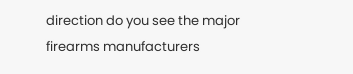direction do you see the major firearms manufacturers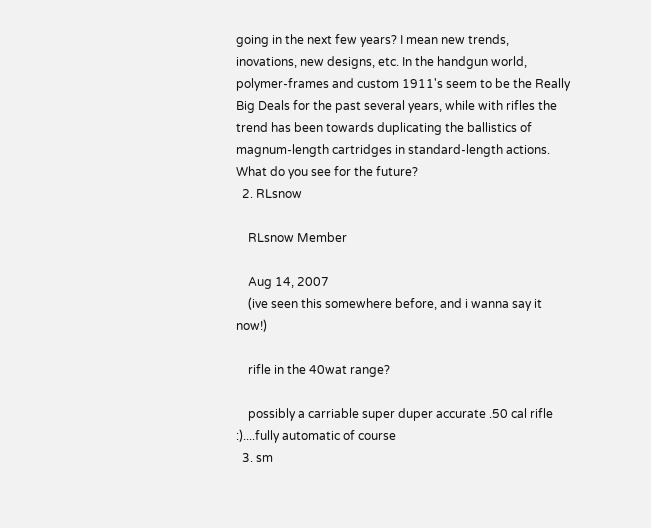going in the next few years? I mean new trends, inovations, new designs, etc. In the handgun world, polymer-frames and custom 1911's seem to be the Really Big Deals for the past several years, while with rifles the trend has been towards duplicating the ballistics of magnum-length cartridges in standard-length actions. What do you see for the future?
  2. RLsnow

    RLsnow Member

    Aug 14, 2007
    (ive seen this somewhere before, and i wanna say it now!)

    rifle in the 40wat range?

    possibly a carriable super duper accurate .50 cal rifle :)....fully automatic of course
  3. sm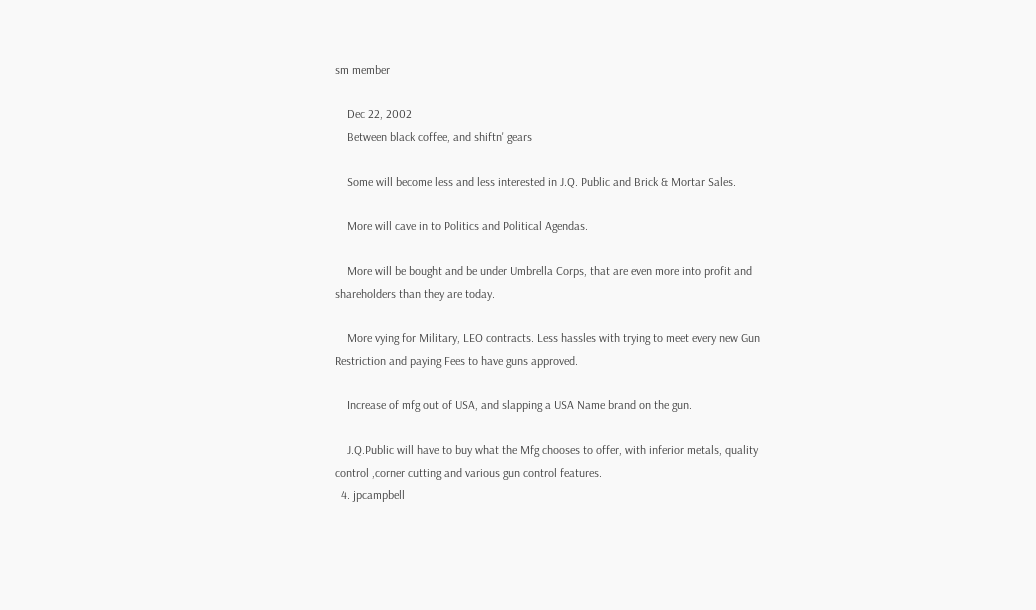sm member

    Dec 22, 2002
    Between black coffee, and shiftn' gears

    Some will become less and less interested in J.Q. Public and Brick & Mortar Sales.

    More will cave in to Politics and Political Agendas.

    More will be bought and be under Umbrella Corps, that are even more into profit and shareholders than they are today.

    More vying for Military, LEO contracts. Less hassles with trying to meet every new Gun Restriction and paying Fees to have guns approved.

    Increase of mfg out of USA, and slapping a USA Name brand on the gun.

    J.Q.Public will have to buy what the Mfg chooses to offer, with inferior metals, quality control ,corner cutting and various gun control features.
  4. jpcampbell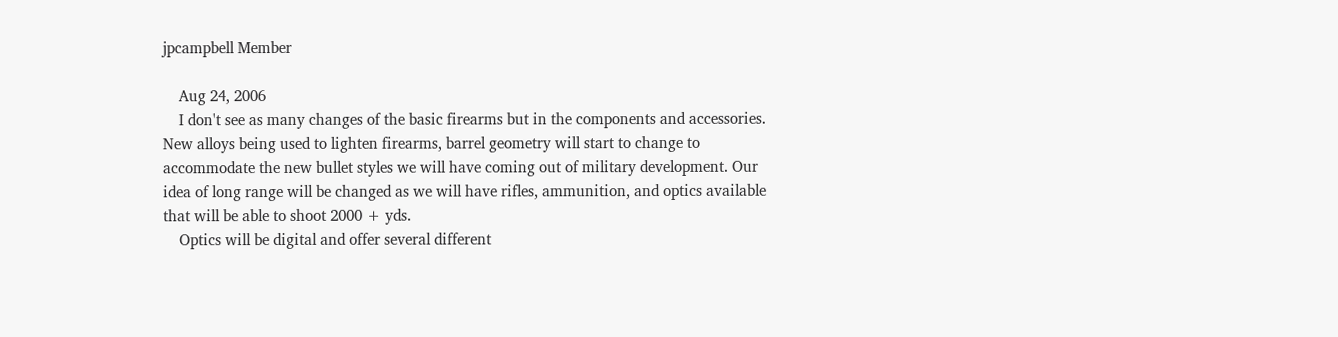jpcampbell Member

    Aug 24, 2006
    I don't see as many changes of the basic firearms but in the components and accessories. New alloys being used to lighten firearms, barrel geometry will start to change to accommodate the new bullet styles we will have coming out of military development. Our idea of long range will be changed as we will have rifles, ammunition, and optics available that will be able to shoot 2000 + yds.
    Optics will be digital and offer several different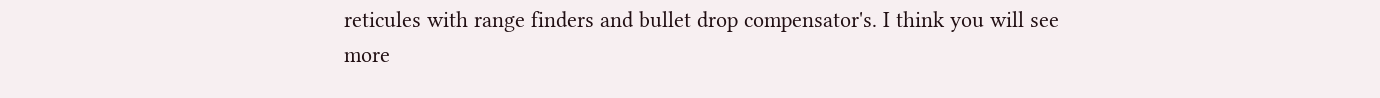reticules with range finders and bullet drop compensator's. I think you will see more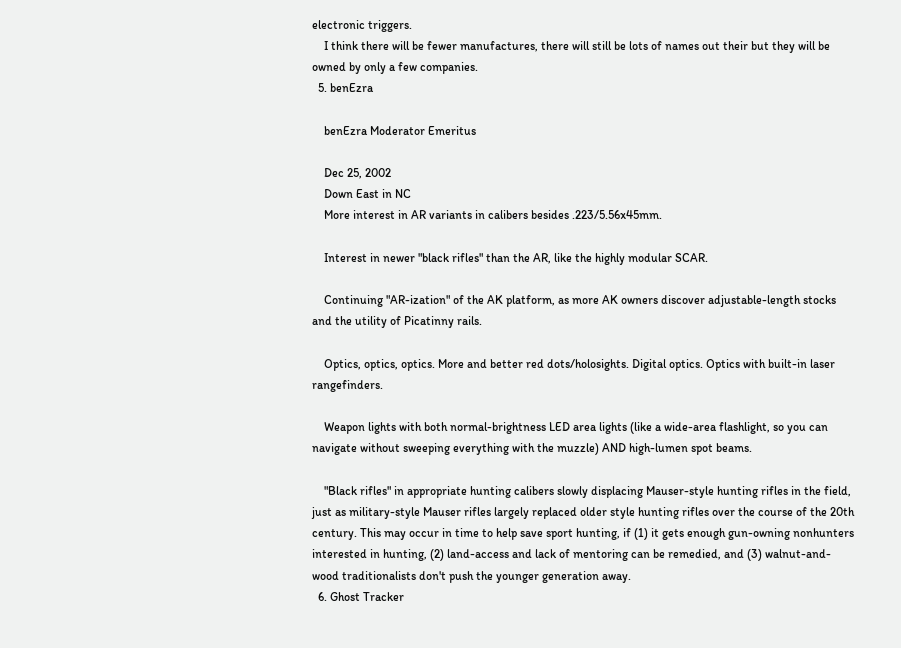electronic triggers.
    I think there will be fewer manufactures, there will still be lots of names out their but they will be owned by only a few companies.
  5. benEzra

    benEzra Moderator Emeritus

    Dec 25, 2002
    Down East in NC
    More interest in AR variants in calibers besides .223/5.56x45mm.

    Interest in newer "black rifles" than the AR, like the highly modular SCAR.

    Continuing "AR-ization" of the AK platform, as more AK owners discover adjustable-length stocks and the utility of Picatinny rails.

    Optics, optics, optics. More and better red dots/holosights. Digital optics. Optics with built-in laser rangefinders.

    Weapon lights with both normal-brightness LED area lights (like a wide-area flashlight, so you can navigate without sweeping everything with the muzzle) AND high-lumen spot beams.

    "Black rifles" in appropriate hunting calibers slowly displacing Mauser-style hunting rifles in the field, just as military-style Mauser rifles largely replaced older style hunting rifles over the course of the 20th century. This may occur in time to help save sport hunting, if (1) it gets enough gun-owning nonhunters interested in hunting, (2) land-access and lack of mentoring can be remedied, and (3) walnut-and-wood traditionalists don't push the younger generation away.
  6. Ghost Tracker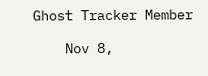Ghost Tracker Member

    Nov 8,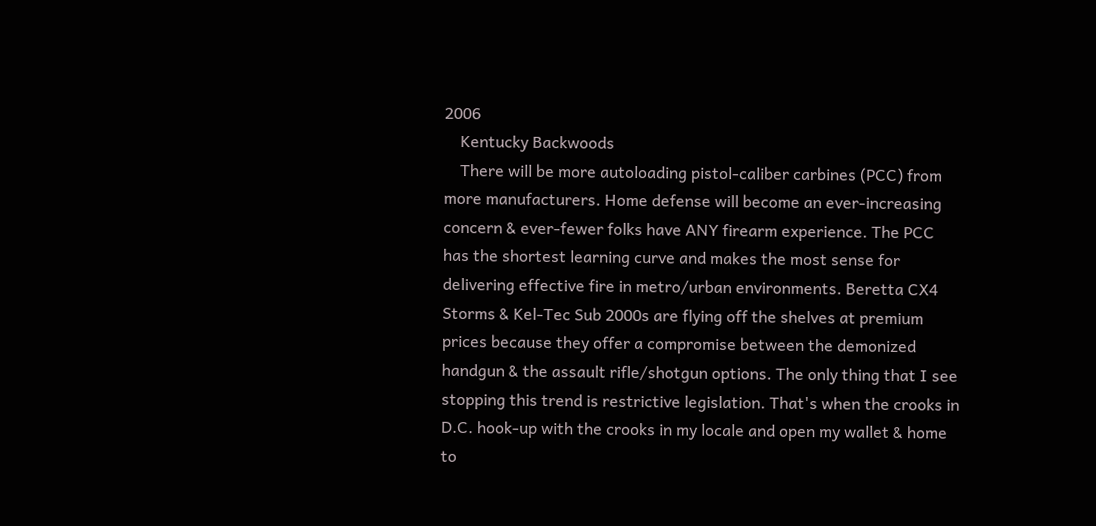2006
    Kentucky Backwoods
    There will be more autoloading pistol-caliber carbines (PCC) from more manufacturers. Home defense will become an ever-increasing concern & ever-fewer folks have ANY firearm experience. The PCC has the shortest learning curve and makes the most sense for delivering effective fire in metro/urban environments. Beretta CX4 Storms & Kel-Tec Sub 2000s are flying off the shelves at premium prices because they offer a compromise between the demonized handgun & the assault rifle/shotgun options. The only thing that I see stopping this trend is restrictive legislation. That's when the crooks in D.C. hook-up with the crooks in my locale and open my wallet & home to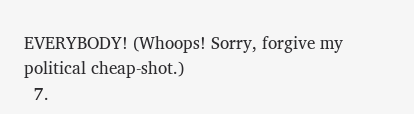EVERYBODY! (Whoops! Sorry, forgive my political cheap-shot.)
  7.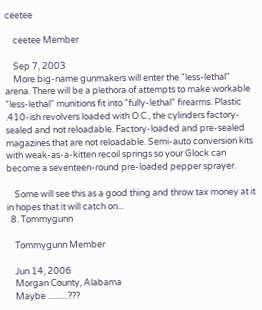ceetee

    ceetee Member

    Sep 7, 2003
    More big-name gunmakers will enter the "less-lethal" arena. There will be a plethora of attempts to make workable "less-lethal" munitions fit into "fully-lethal" firearms. Plastic .410-ish revolvers loaded with O.C., the cylinders factory-sealed and not reloadable. Factory-loaded and pre-sealed magazines that are not reloadable. Semi-auto conversion kits with weak-as-a-kitten recoil springs so your Glock can become a seventeen-round pre-loaded pepper sprayer.

    Some will see this as a good thing and throw tax money at it in hopes that it will catch on...
  8. Tommygunn

    Tommygunn Member

    Jun 14, 2006
    Morgan County, Alabama
    Maybe ..........???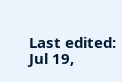Last edited: Jul 19,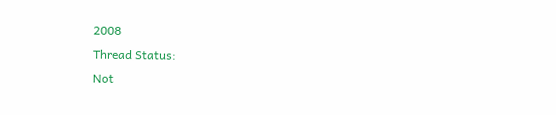2008
Thread Status:
Not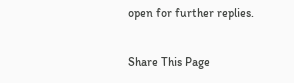open for further replies.

Share This Page